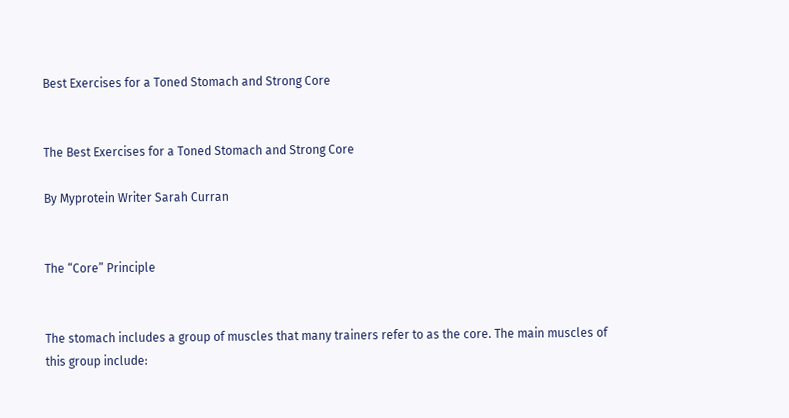Best Exercises for a Toned Stomach and Strong Core


The Best Exercises for a Toned Stomach and Strong Core

By Myprotein Writer Sarah Curran


The “Core” Principle


The stomach includes a group of muscles that many trainers refer to as the core. The main muscles of this group include: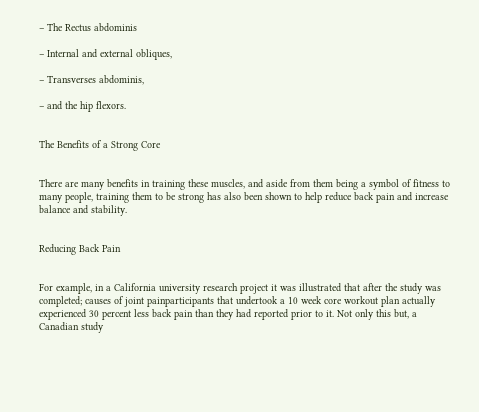– The Rectus abdominis

– Internal and external obliques,

– Transverses abdominis,

– and the hip flexors.


The Benefits of a Strong Core


There are many benefits in training these muscles, and aside from them being a symbol of fitness to many people, training them to be strong has also been shown to help reduce back pain and increase balance and stability.


Reducing Back Pain


For example, in a California university research project it was illustrated that after the study was completed; causes of joint painparticipants that undertook a 10 week core workout plan actually experienced 30 percent less back pain than they had reported prior to it. Not only this but, a Canadian study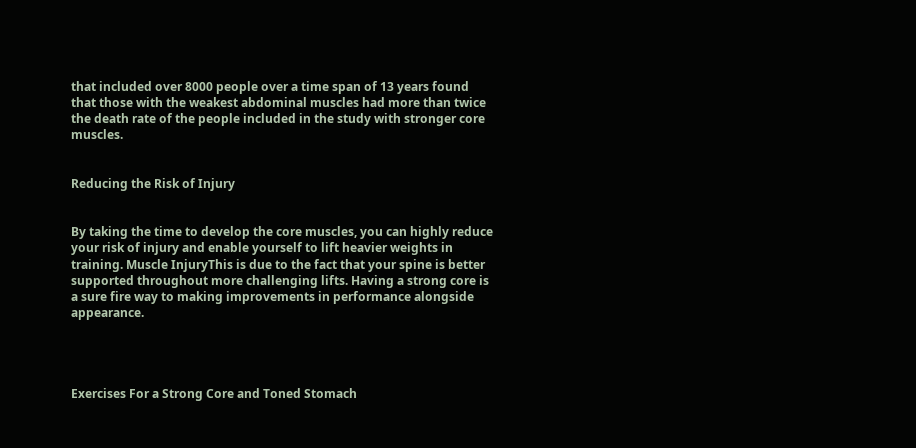that included over 8000 people over a time span of 13 years found that those with the weakest abdominal muscles had more than twice the death rate of the people included in the study with stronger core muscles.


Reducing the Risk of Injury


By taking the time to develop the core muscles, you can highly reduce your risk of injury and enable yourself to lift heavier weights in training. Muscle InjuryThis is due to the fact that your spine is better supported throughout more challenging lifts. Having a strong core is a sure fire way to making improvements in performance alongside appearance.




Exercises For a Strong Core and Toned Stomach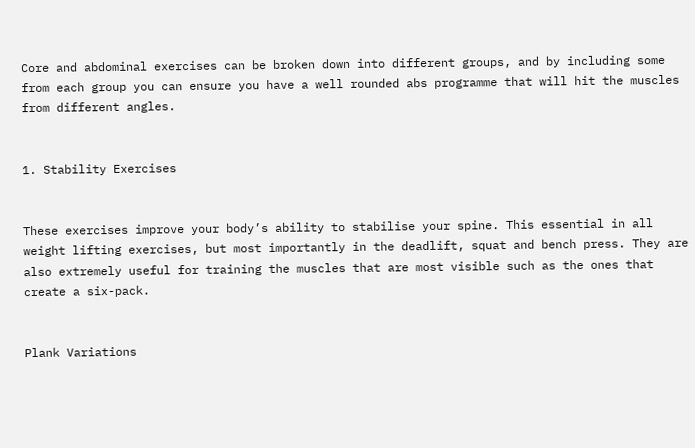Core and abdominal exercises can be broken down into different groups, and by including some from each group you can ensure you have a well rounded abs programme that will hit the muscles from different angles.


1. Stability Exercises


These exercises improve your body’s ability to stabilise your spine. This essential in all weight lifting exercises, but most importantly in the deadlift, squat and bench press. They are also extremely useful for training the muscles that are most visible such as the ones that create a six-pack.


Plank Variations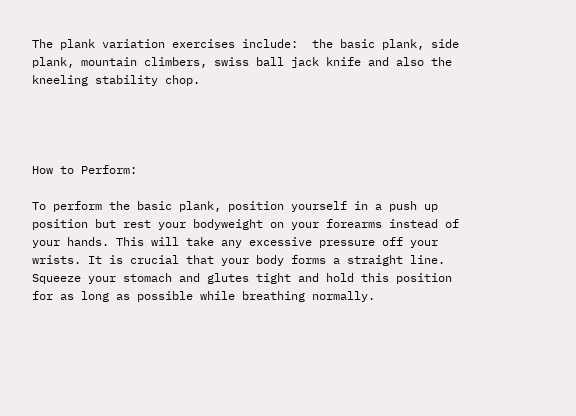The plank variation exercises include:  the basic plank, side plank, mountain climbers, swiss ball jack knife and also the kneeling stability chop.




How to Perform:

To perform the basic plank, position yourself in a push up position but rest your bodyweight on your forearms instead of your hands. This will take any excessive pressure off your wrists. It is crucial that your body forms a straight line. Squeeze your stomach and glutes tight and hold this position for as long as possible while breathing normally.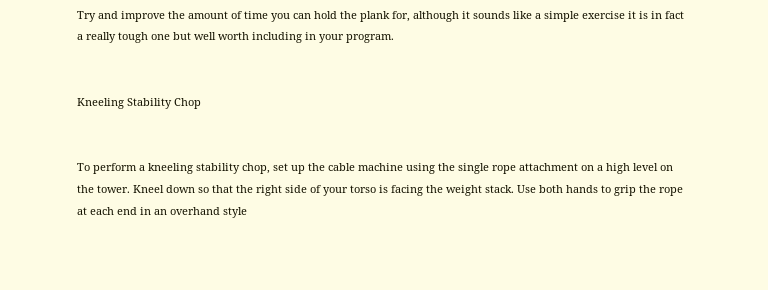Try and improve the amount of time you can hold the plank for, although it sounds like a simple exercise it is in fact a really tough one but well worth including in your program.


Kneeling Stability Chop


To perform a kneeling stability chop, set up the cable machine using the single rope attachment on a high level on the tower. Kneel down so that the right side of your torso is facing the weight stack. Use both hands to grip the rope at each end in an overhand style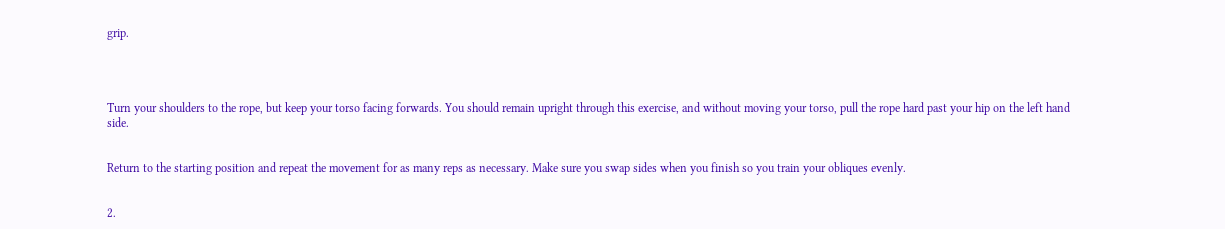grip.




Turn your shoulders to the rope, but keep your torso facing forwards. You should remain upright through this exercise, and without moving your torso, pull the rope hard past your hip on the left hand side.


Return to the starting position and repeat the movement for as many reps as necessary. Make sure you swap sides when you finish so you train your obliques evenly.


2.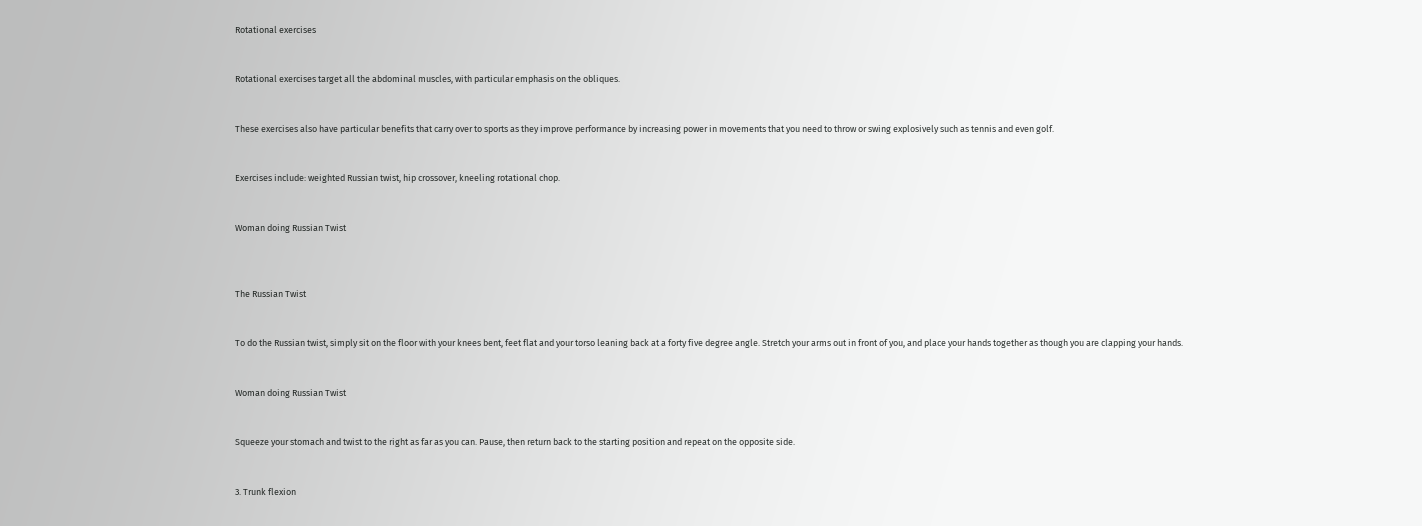Rotational exercises


Rotational exercises target all the abdominal muscles, with particular emphasis on the obliques.


These exercises also have particular benefits that carry over to sports as they improve performance by increasing power in movements that you need to throw or swing explosively such as tennis and even golf.


Exercises include: weighted Russian twist, hip crossover, kneeling rotational chop.


Woman doing Russian Twist



The Russian Twist


To do the Russian twist, simply sit on the floor with your knees bent, feet flat and your torso leaning back at a forty five degree angle. Stretch your arms out in front of you, and place your hands together as though you are clapping your hands.


Woman doing Russian Twist


Squeeze your stomach and twist to the right as far as you can. Pause, then return back to the starting position and repeat on the opposite side.


3. Trunk flexion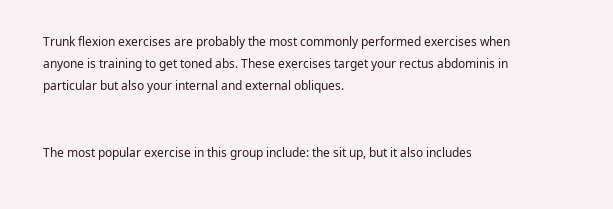Trunk flexion exercises are probably the most commonly performed exercises when anyone is training to get toned abs. These exercises target your rectus abdominis in particular but also your internal and external obliques.


The most popular exercise in this group include: the sit up, but it also includes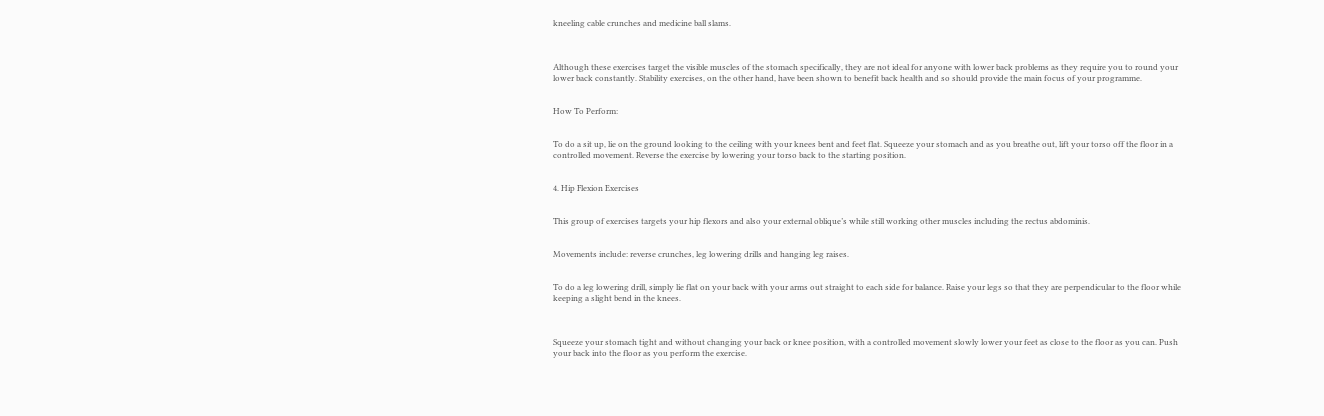kneeling cable crunches and medicine ball slams.



Although these exercises target the visible muscles of the stomach specifically, they are not ideal for anyone with lower back problems as they require you to round your lower back constantly. Stability exercises, on the other hand, have been shown to benefit back health and so should provide the main focus of your programme.


How To Perform:


To do a sit up, lie on the ground looking to the ceiling with your knees bent and feet flat. Squeeze your stomach and as you breathe out, lift your torso off the floor in a controlled movement. Reverse the exercise by lowering your torso back to the starting position.


4. Hip Flexion Exercises


This group of exercises targets your hip flexors and also your external oblique’s while still working other muscles including the rectus abdominis.


Movements include: reverse crunches, leg lowering drills and hanging leg raises.


To do a leg lowering drill, simply lie flat on your back with your arms out straight to each side for balance. Raise your legs so that they are perpendicular to the floor while keeping a slight bend in the knees.



Squeeze your stomach tight and without changing your back or knee position, with a controlled movement slowly lower your feet as close to the floor as you can. Push your back into the floor as you perform the exercise.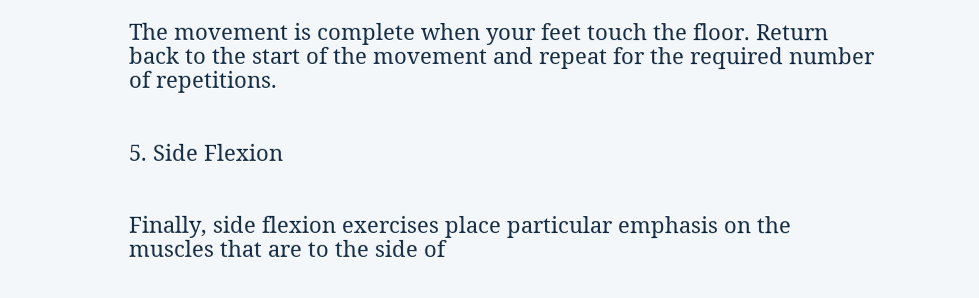The movement is complete when your feet touch the floor. Return back to the start of the movement and repeat for the required number of repetitions.


5. Side Flexion


Finally, side flexion exercises place particular emphasis on the muscles that are to the side of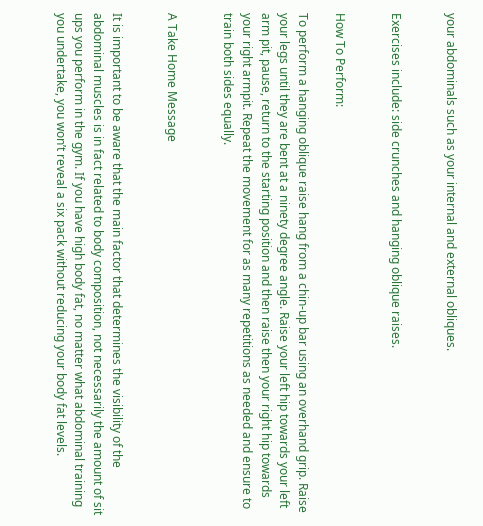your abdominals such as your internal and external obliques.


Exercises include: side crunches and hanging oblique raises.


How To Perform:

To perform a hanging oblique raise hang from a chin-up bar using an overhand grip. Raise your legs until they are bent at a ninety degree angle. Raise your left hip towards your left arm pit, pause, return to the starting position and then raise then your right hip towards your right armpit. Repeat the movement for as many repetitions as needed and ensure to train both sides equally.


A Take Home Message


It is important to be aware that the main factor that determines the visibility of the abdominal muscles is in fact related to body composition, not necessarily the amount of sit ups you perform in the gym. If you have high body fat, no matter what abdominal training you undertake, you won’t reveal a six pack without reducing your body fat levels.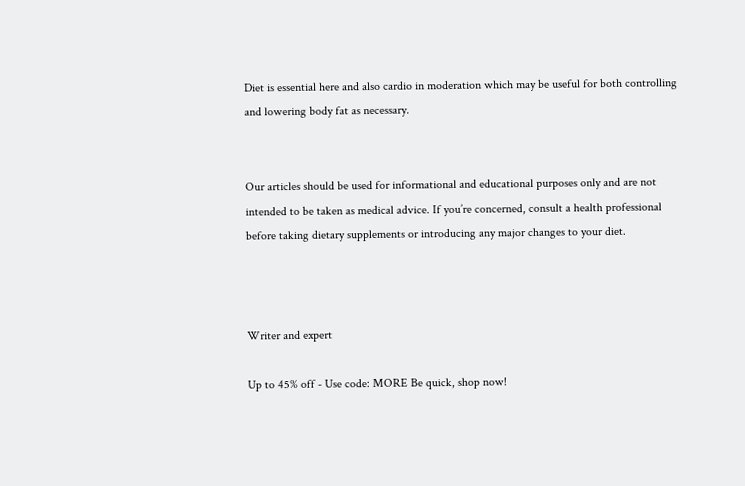Diet is essential here and also cardio in moderation which may be useful for both controlling and lowering body fat as necessary.


Our articles should be used for informational and educational purposes only and are not intended to be taken as medical advice. If you’re concerned, consult a health professional before taking dietary supplements or introducing any major changes to your diet.



Writer and expert

Up to 45% off - Use code: MORE Be quick, shop now!